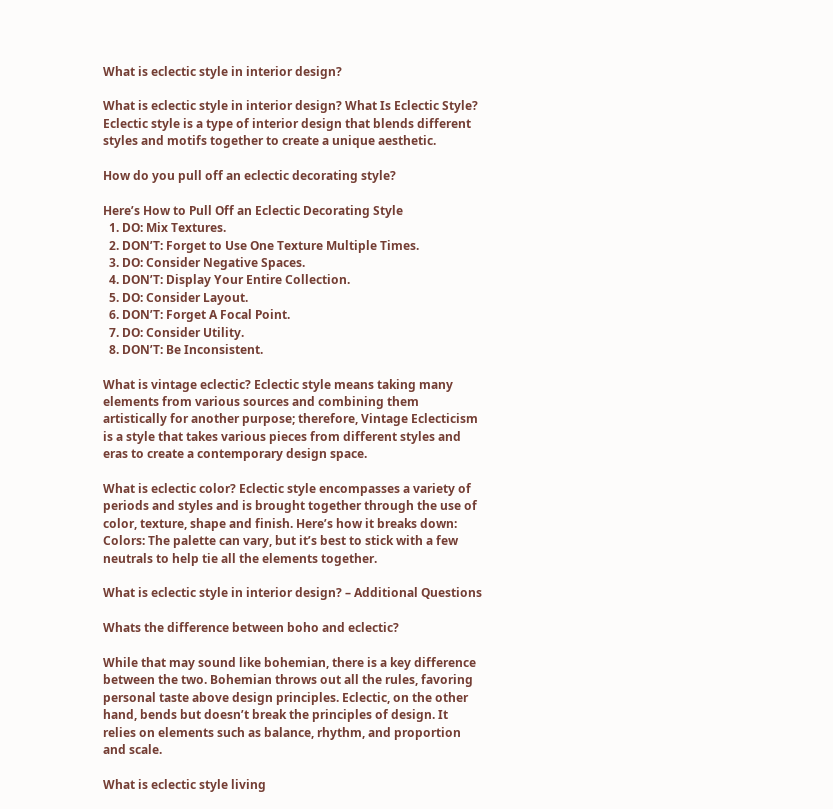What is eclectic style in interior design?

What is eclectic style in interior design? What Is Eclectic Style? Eclectic style is a type of interior design that blends different styles and motifs together to create a unique aesthetic.

How do you pull off an eclectic decorating style?

Here’s How to Pull Off an Eclectic Decorating Style
  1. DO: Mix Textures.
  2. DON’T: Forget to Use One Texture Multiple Times.
  3. DO: Consider Negative Spaces.
  4. DON’T: Display Your Entire Collection.
  5. DO: Consider Layout.
  6. DON’T: Forget A Focal Point.
  7. DO: Consider Utility.
  8. DON’T: Be Inconsistent.

What is vintage eclectic? Eclectic style means taking many elements from various sources and combining them artistically for another purpose; therefore, Vintage Eclecticism is a style that takes various pieces from different styles and eras to create a contemporary design space.

What is eclectic color? Eclectic style encompasses a variety of periods and styles and is brought together through the use of color, texture, shape and finish. Here’s how it breaks down: Colors: The palette can vary, but it’s best to stick with a few neutrals to help tie all the elements together.

What is eclectic style in interior design? – Additional Questions

Whats the difference between boho and eclectic?

While that may sound like bohemian, there is a key difference between the two. Bohemian throws out all the rules, favoring personal taste above design principles. Eclectic, on the other hand, bends but doesn’t break the principles of design. It relies on elements such as balance, rhythm, and proportion and scale.

What is eclectic style living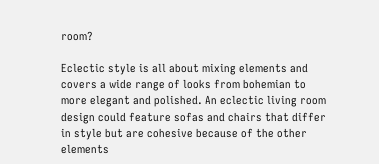room?

Eclectic style is all about mixing elements and covers a wide range of looks from bohemian to more elegant and polished. An eclectic living room design could feature sofas and chairs that differ in style but are cohesive because of the other elements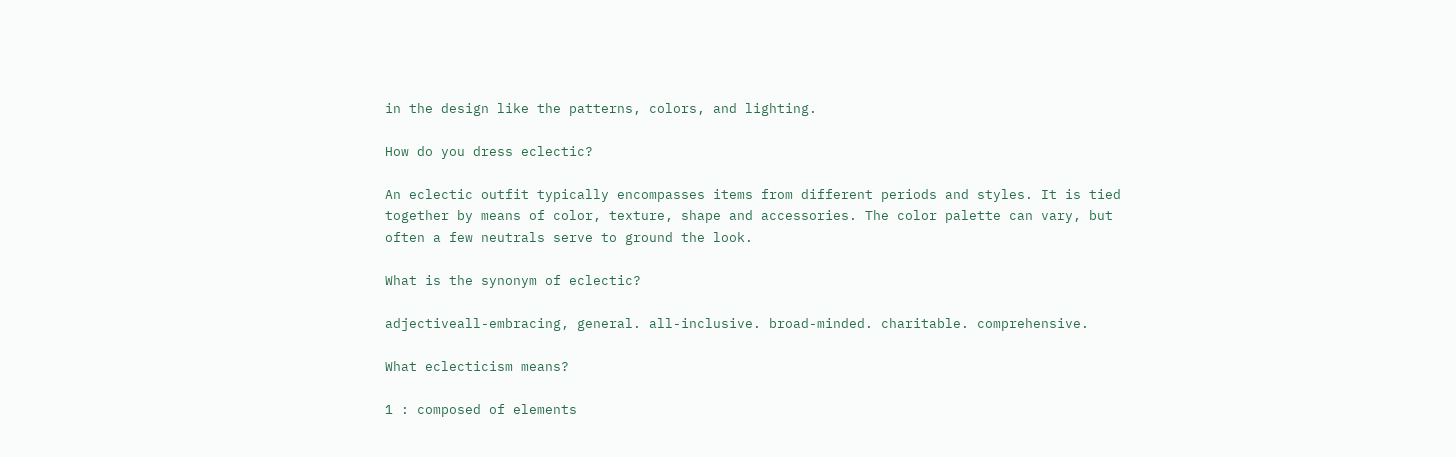in the design like the patterns, colors, and lighting.

How do you dress eclectic?

An eclectic outfit typically encompasses items from different periods and styles. It is tied together by means of color, texture, shape and accessories. The color palette can vary, but often a few neutrals serve to ground the look.

What is the synonym of eclectic?

adjectiveall-embracing, general. all-inclusive. broad-minded. charitable. comprehensive.

What eclecticism means?

1 : composed of elements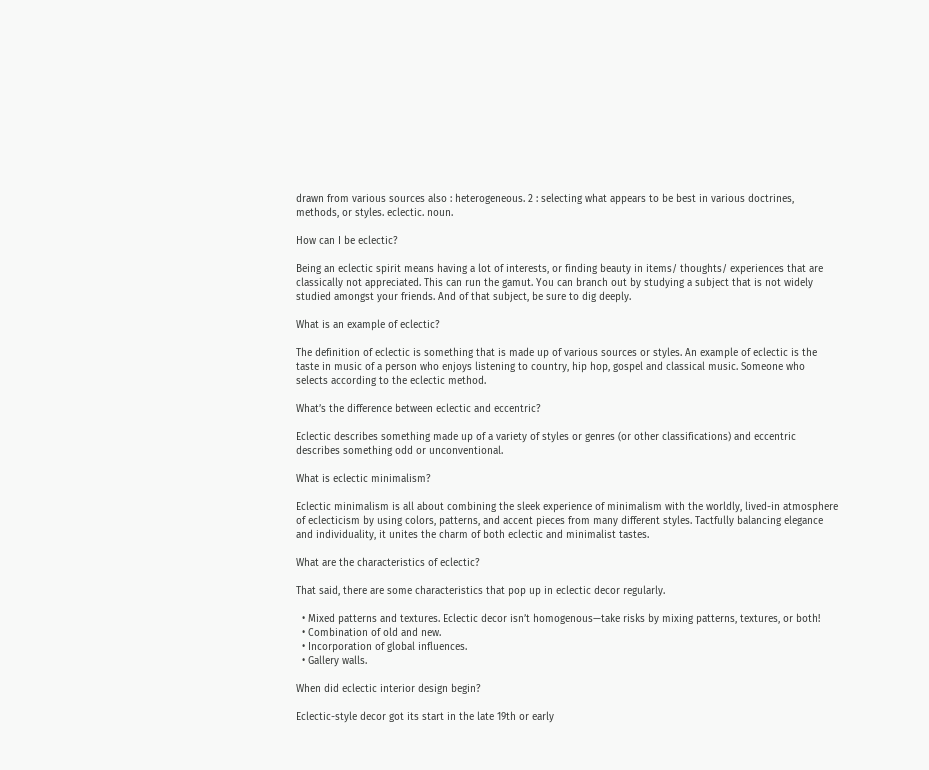drawn from various sources also : heterogeneous. 2 : selecting what appears to be best in various doctrines, methods, or styles. eclectic. noun.

How can I be eclectic?

Being an eclectic spirit means having a lot of interests, or finding beauty in items/ thoughts/ experiences that are classically not appreciated. This can run the gamut. You can branch out by studying a subject that is not widely studied amongst your friends. And of that subject, be sure to dig deeply.

What is an example of eclectic?

The definition of eclectic is something that is made up of various sources or styles. An example of eclectic is the taste in music of a person who enjoys listening to country, hip hop, gospel and classical music. Someone who selects according to the eclectic method.

What’s the difference between eclectic and eccentric?

Eclectic describes something made up of a variety of styles or genres (or other classifications) and eccentric describes something odd or unconventional.

What is eclectic minimalism?

Eclectic minimalism is all about combining the sleek experience of minimalism with the worldly, lived-in atmosphere of eclecticism by using colors, patterns, and accent pieces from many different styles. Tactfully balancing elegance and individuality, it unites the charm of both eclectic and minimalist tastes.

What are the characteristics of eclectic?

That said, there are some characteristics that pop up in eclectic decor regularly.

  • Mixed patterns and textures. Eclectic decor isn’t homogenous—take risks by mixing patterns, textures, or both!
  • Combination of old and new.
  • Incorporation of global influences.
  • Gallery walls.

When did eclectic interior design begin?

Eclectic-style decor got its start in the late 19th or early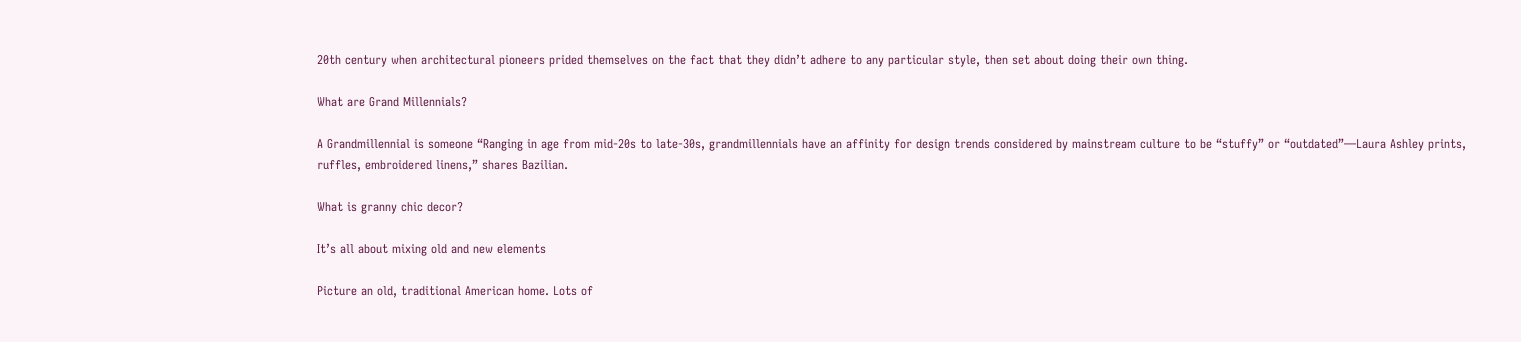20th century when architectural pioneers prided themselves on the fact that they didn’t adhere to any particular style, then set about doing their own thing.

What are Grand Millennials?

A Grandmillennial is someone “Ranging in age from mid-20s to late-30s, grandmillennials have an affinity for design trends considered by mainstream culture to be “stuffy” or “outdated”—Laura Ashley prints, ruffles, embroidered linens,” shares Bazilian.

What is granny chic decor?

It’s all about mixing old and new elements

Picture an old, traditional American home. Lots of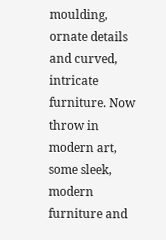moulding, ornate details and curved, intricate furniture. Now throw in modern art, some sleek, modern furniture and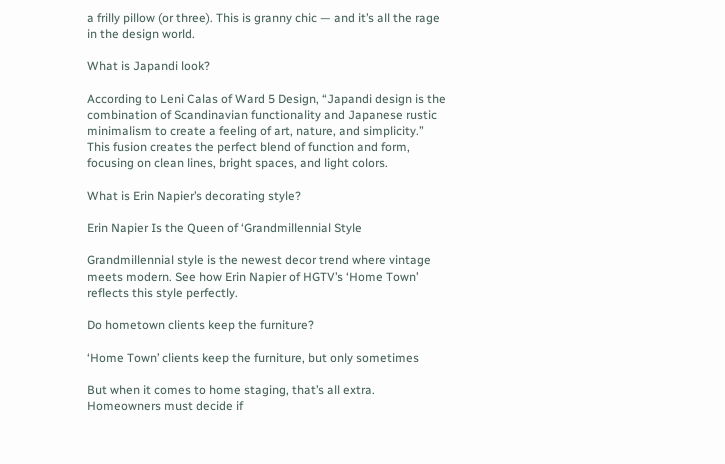a frilly pillow (or three). This is granny chic — and it’s all the rage in the design world.

What is Japandi look?

According to Leni Calas of Ward 5 Design, “Japandi design is the combination of Scandinavian functionality and Japanese rustic minimalism to create a feeling of art, nature, and simplicity.” This fusion creates the perfect blend of function and form, focusing on clean lines, bright spaces, and light colors.

What is Erin Napier’s decorating style?

Erin Napier Is the Queen of ‘Grandmillennial Style

Grandmillennial style is the newest decor trend where vintage meets modern. See how Erin Napier of HGTV’s ‘Home Town’ reflects this style perfectly.

Do hometown clients keep the furniture?

‘Home Town’ clients keep the furniture, but only sometimes

But when it comes to home staging, that’s all extra. Homeowners must decide if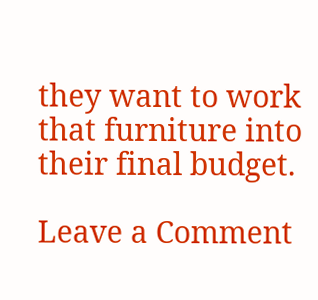they want to work that furniture into their final budget.

Leave a Comment